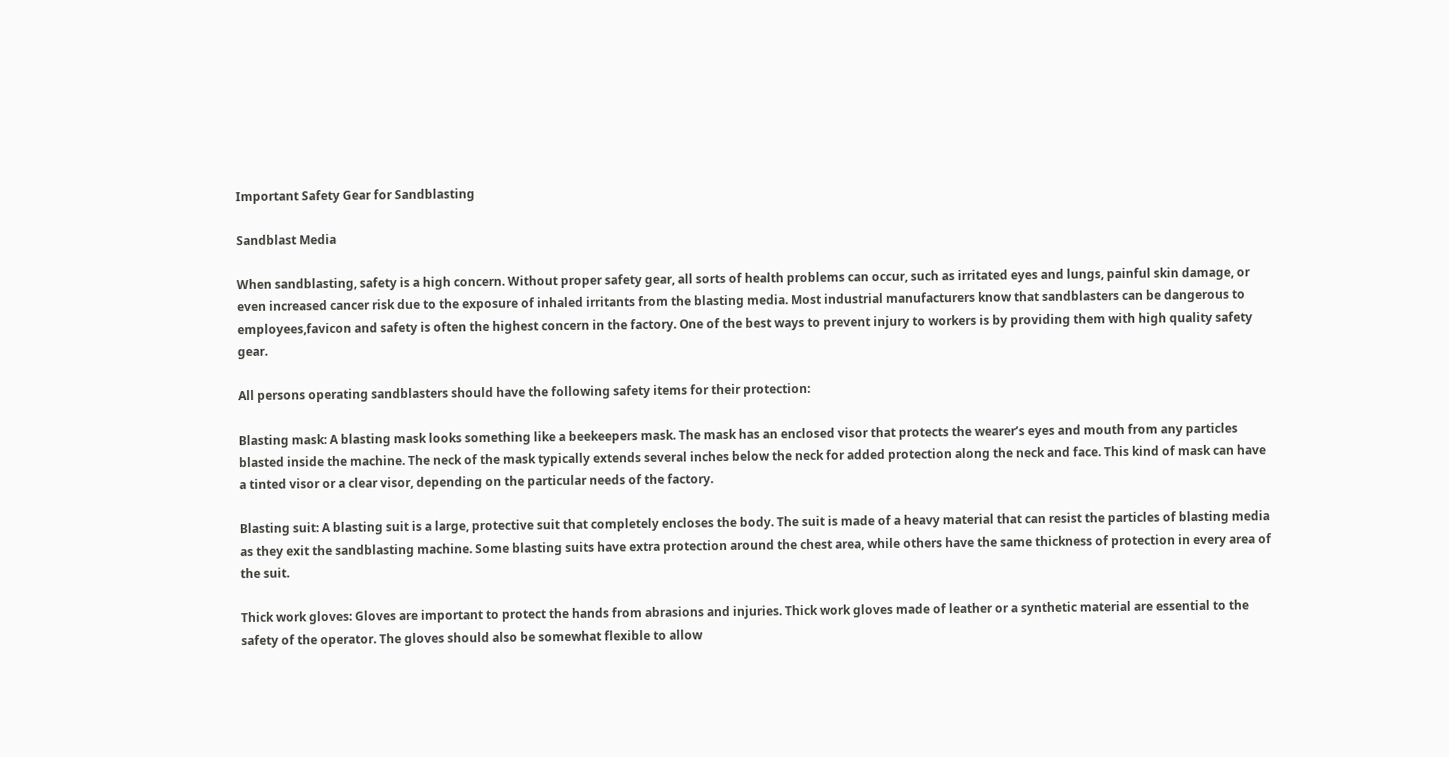Important Safety Gear for Sandblasting

Sandblast Media

When sandblasting, safety is a high concern. Without proper safety gear, all sorts of health problems can occur, such as irritated eyes and lungs, painful skin damage, or even increased cancer risk due to the exposure of inhaled irritants from the blasting media. Most industrial manufacturers know that sandblasters can be dangerous to employees,favicon and safety is often the highest concern in the factory. One of the best ways to prevent injury to workers is by providing them with high quality safety gear.

All persons operating sandblasters should have the following safety items for their protection:

Blasting mask: A blasting mask looks something like a beekeepers mask. The mask has an enclosed visor that protects the wearer’s eyes and mouth from any particles blasted inside the machine. The neck of the mask typically extends several inches below the neck for added protection along the neck and face. This kind of mask can have a tinted visor or a clear visor, depending on the particular needs of the factory.

Blasting suit: A blasting suit is a large, protective suit that completely encloses the body. The suit is made of a heavy material that can resist the particles of blasting media as they exit the sandblasting machine. Some blasting suits have extra protection around the chest area, while others have the same thickness of protection in every area of the suit.

Thick work gloves: Gloves are important to protect the hands from abrasions and injuries. Thick work gloves made of leather or a synthetic material are essential to the safety of the operator. The gloves should also be somewhat flexible to allow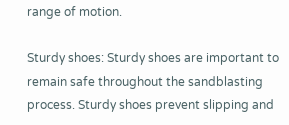range of motion.

Sturdy shoes: Sturdy shoes are important to remain safe throughout the sandblasting process. Sturdy shoes prevent slipping and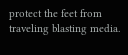protect the feet from traveling blasting media.